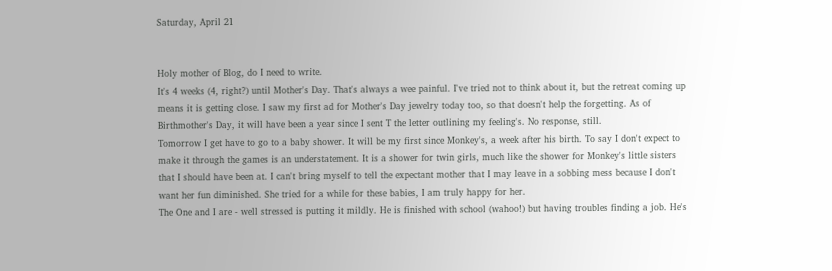Saturday, April 21


Holy mother of Blog, do I need to write.
It's 4 weeks (4, right?) until Mother's Day. That's always a wee painful. I've tried not to think about it, but the retreat coming up means it is getting close. I saw my first ad for Mother's Day jewelry today too, so that doesn't help the forgetting. As of Birthmother's Day, it will have been a year since I sent T the letter outlining my feeling's. No response, still.
Tomorrow I get have to go to a baby shower. It will be my first since Monkey's, a week after his birth. To say I don't expect to make it through the games is an understatement. It is a shower for twin girls, much like the shower for Monkey's little sisters that I should have been at. I can't bring myself to tell the expectant mother that I may leave in a sobbing mess because I don't want her fun diminished. She tried for a while for these babies, I am truly happy for her.
The One and I are - well stressed is putting it mildly. He is finished with school (wahoo!) but having troubles finding a job. He's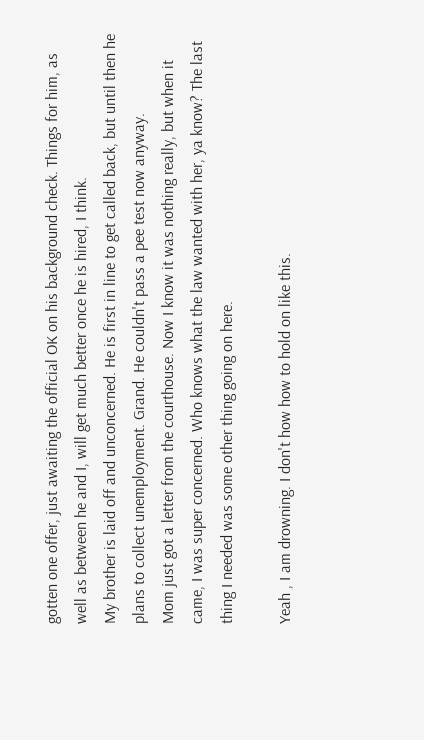gotten one offer, just awaiting the official OK on his background check. Things for him, as well as between he and I, will get much better once he is hired, I think.
My brother is laid off and unconcerned. He is first in line to get called back, but until then he plans to collect unemployment. Grand. He couldn't pass a pee test now anyway.
Mom just got a letter from the courthouse. Now I know it was nothing really, but when it came, I was super concerned. Who knows what the law wanted with her, ya know? The last thing I needed was some other thing going on here.

Yeah , I am drowning. I don't how how to hold on like this.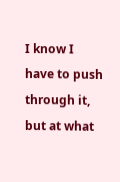I know I have to push through it, but at what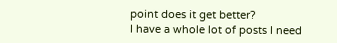point does it get better?
I have a whole lot of posts I need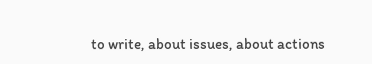to write, about issues, about actions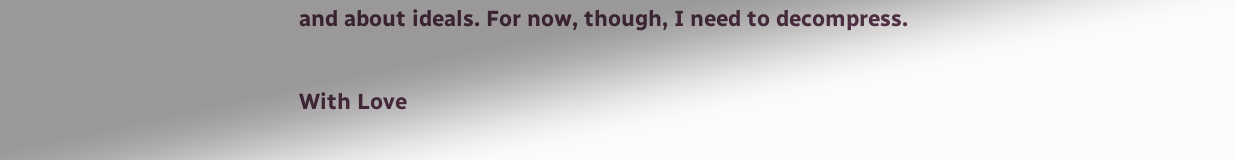and about ideals. For now, though, I need to decompress.

With Love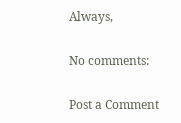Always,

No comments:

Post a Comment